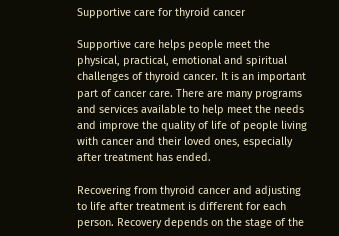Supportive care for thyroid cancer

Supportive care helps people meet the physical, practical, emotional and spiritual challenges of thyroid cancer. It is an important part of cancer care. There are many programs and services available to help meet the needs and improve the quality of life of people living with cancer and their loved ones, especially after treatment has ended.

Recovering from thyroid cancer and adjusting to life after treatment is different for each person. Recovery depends on the stage of the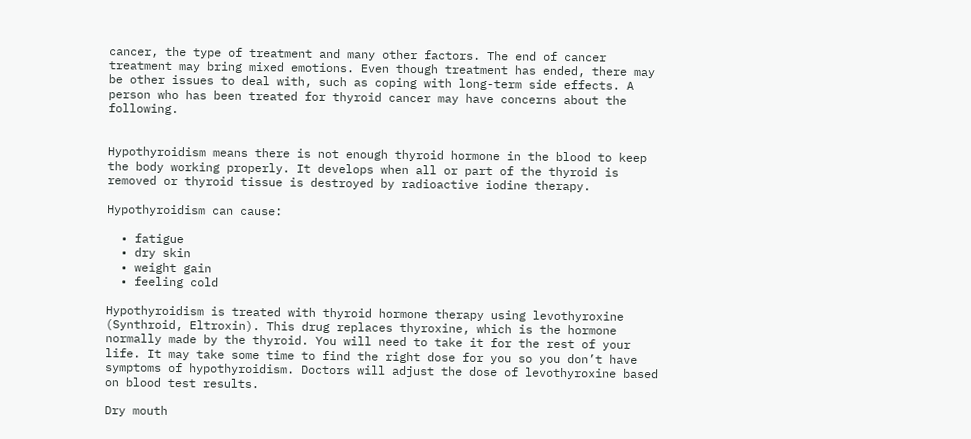cancer, the type of treatment and many other factors. The end of cancer treatment may bring mixed emotions. Even though treatment has ended, there may be other issues to deal with, such as coping with long-term side effects. A person who has been treated for thyroid cancer may have concerns about the following.


Hypothyroidism means there is not enough thyroid hormone in the blood to keep the body working properly. It develops when all or part of the thyroid is removed or thyroid tissue is destroyed by radioactive iodine therapy.

Hypothyroidism can cause:

  • fatigue
  • dry skin
  • weight gain
  • feeling cold

Hypothyroidism is treated with thyroid hormone therapy using levothyroxine (Synthroid, Eltroxin). This drug replaces thyroxine, which is the hormone normally made by the thyroid. You will need to take it for the rest of your life. It may take some time to find the right dose for you so you don’t have symptoms of hypothyroidism. Doctors will adjust the dose of levothyroxine based on blood test results.

Dry mouth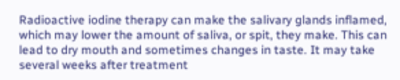Radioactive iodine therapy can make the salivary glands inflamed, which may lower the amount of saliva, or spit, they make. This can lead to dry mouth and sometimes changes in taste. It may take several weeks after treatment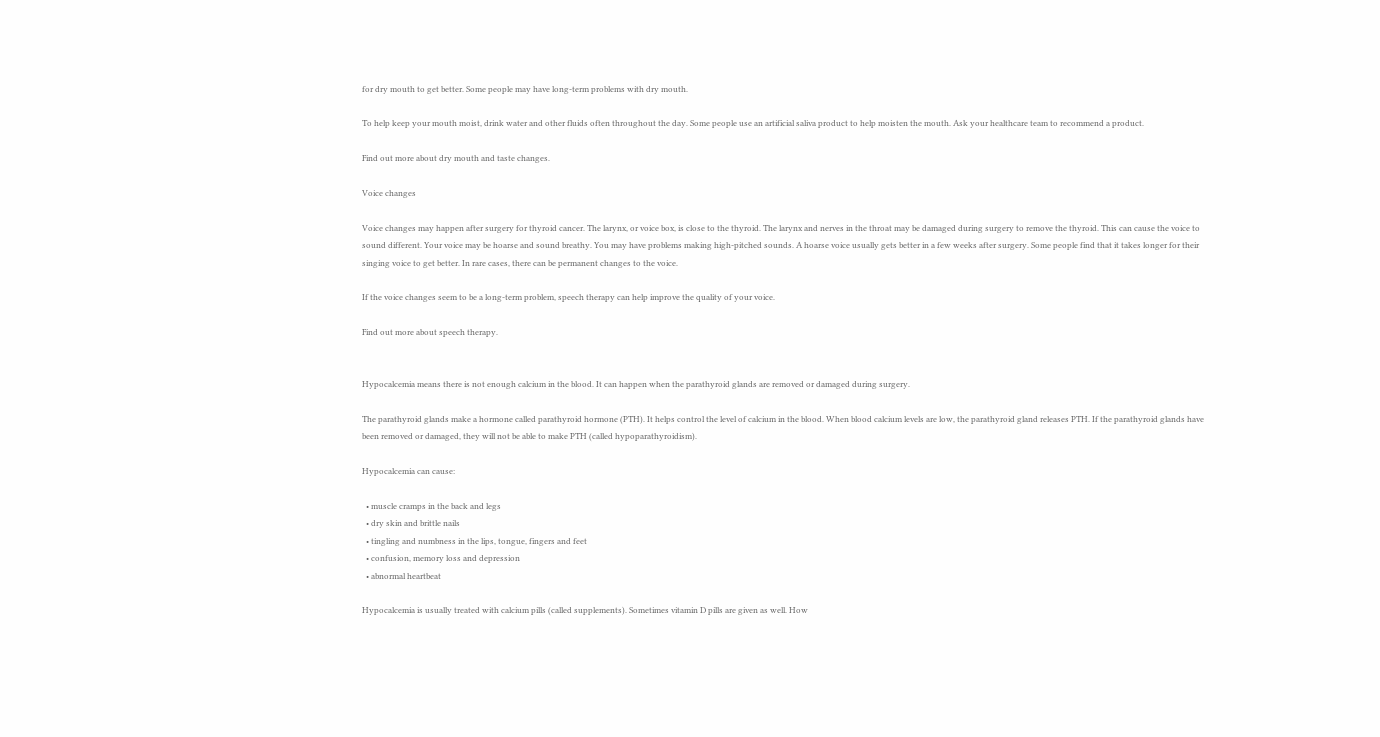for dry mouth to get better. Some people may have long-term problems with dry mouth.

To help keep your mouth moist, drink water and other fluids often throughout the day. Some people use an artificial saliva product to help moisten the mouth. Ask your healthcare team to recommend a product.

Find out more about dry mouth and taste changes.

Voice changes

Voice changes may happen after surgery for thyroid cancer. The larynx, or voice box, is close to the thyroid. The larynx and nerves in the throat may be damaged during surgery to remove the thyroid. This can cause the voice to sound different. Your voice may be hoarse and sound breathy. You may have problems making high-pitched sounds. A hoarse voice usually gets better in a few weeks after surgery. Some people find that it takes longer for their singing voice to get better. In rare cases, there can be permanent changes to the voice.

If the voice changes seem to be a long-term problem, speech therapy can help improve the quality of your voice.

Find out more about speech therapy.


Hypocalcemia means there is not enough calcium in the blood. It can happen when the parathyroid glands are removed or damaged during surgery.

The parathyroid glands make a hormone called parathyroid hormone (PTH). It helps control the level of calcium in the blood. When blood calcium levels are low, the parathyroid gland releases PTH. If the parathyroid glands have been removed or damaged, they will not be able to make PTH (called hypoparathyroidism).

Hypocalcemia can cause:

  • muscle cramps in the back and legs
  • dry skin and brittle nails
  • tingling and numbness in the lips, tongue, fingers and feet
  • confusion, memory loss and depression
  • abnormal heartbeat

Hypocalcemia is usually treated with calcium pills (called supplements). Sometimes vitamin D pills are given as well. How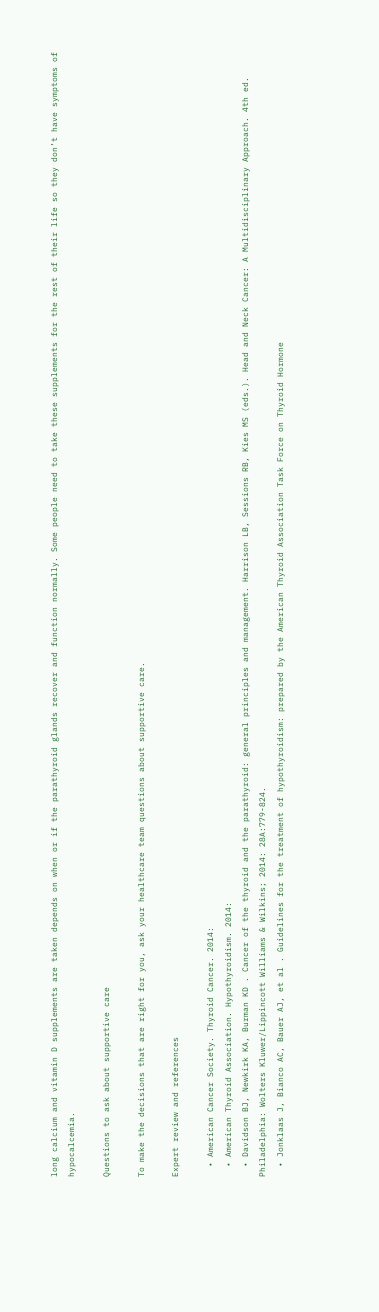long calcium and vitamin D supplements are taken depends on when or if the parathyroid glands recover and function normally. Some people need to take these supplements for the rest of their life so they don’t have symptoms of hypocalcemia.

Questions to ask about supportive care

To make the decisions that are right for you, ask your healthcare team questions about supportive care.

Expert review and references

  • American Cancer Society. Thyroid Cancer. 2014:
  • American Thyroid Association. Hypothyroidism. 2014:
  • Davidson BJ, Newkirk KA, Burman KD . Cancer of the thyroid and the parathyroid: general principles and management. Harrison LB, Sessions RB, Kies MS (eds.). Head and Neck Cancer: A Multidisciplinary Approach. 4th ed. Philadelphia: Wolters Kluwer/Lippincott Williams & Wilkins; 2014: 28A:779-824.
  • Jonklaas J, Bianco AC, Bauer AJ, et al . Guidelines for the treatment of hypothyroidism: prepared by the American Thyroid Association Task Force on Thyroid Hormone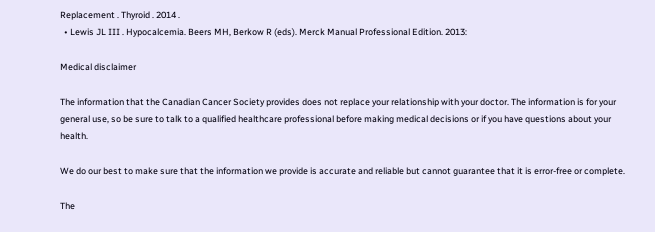Replacement . Thyroid . 2014 .
  • Lewis JL III . Hypocalcemia. Beers MH, Berkow R (eds). Merck Manual Professional Edition. 2013:

Medical disclaimer

The information that the Canadian Cancer Society provides does not replace your relationship with your doctor. The information is for your general use, so be sure to talk to a qualified healthcare professional before making medical decisions or if you have questions about your health.

We do our best to make sure that the information we provide is accurate and reliable but cannot guarantee that it is error-free or complete.

The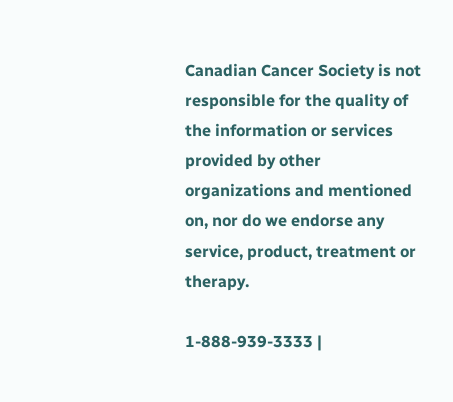Canadian Cancer Society is not responsible for the quality of the information or services provided by other organizations and mentioned on, nor do we endorse any service, product, treatment or therapy.

1-888-939-3333 |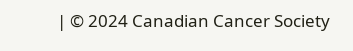| © 2024 Canadian Cancer Society